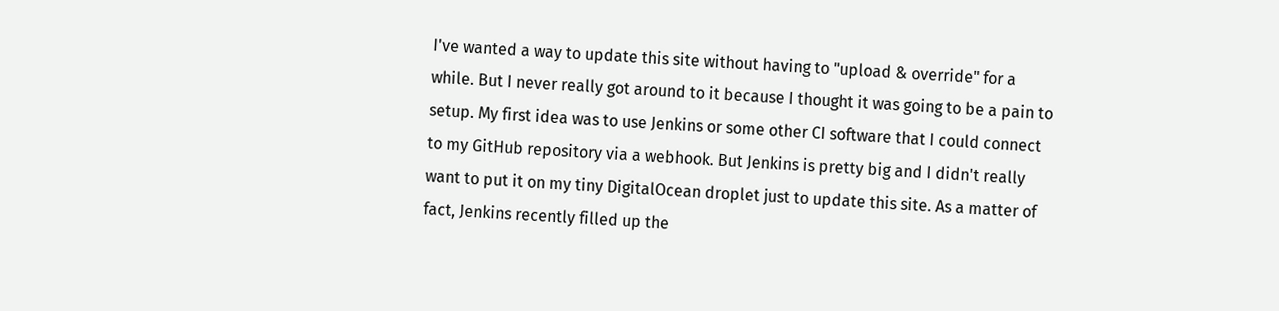I've wanted a way to update this site without having to "upload & override" for a while. But I never really got around to it because I thought it was going to be a pain to setup. My first idea was to use Jenkins or some other CI software that I could connect to my GitHub repository via a webhook. But Jenkins is pretty big and I didn't really want to put it on my tiny DigitalOcean droplet just to update this site. As a matter of fact, Jenkins recently filled up the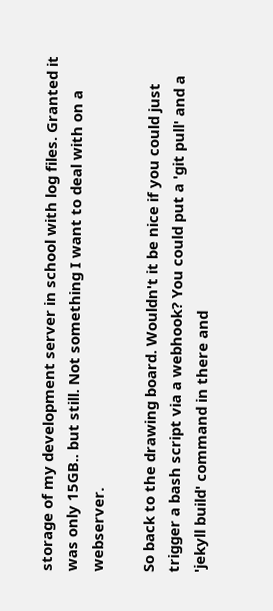storage of my development server in school with log files. Granted it was only 15GB.. but still. Not something I want to deal with on a webserver.

So back to the drawing board. Wouldn't it be nice if you could just trigger a bash script via a webhook? You could put a 'git pull' and a 'jekyll build' command in there and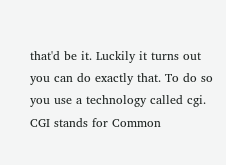that'd be it. Luckily it turns out you can do exactly that. To do so you use a technology called cgi. CGI stands for Common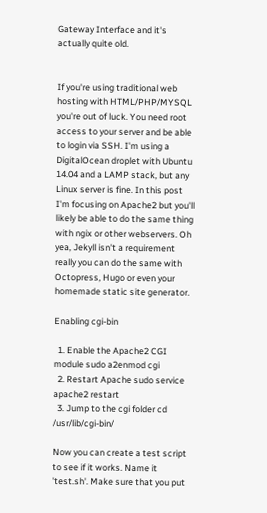Gateway Interface and it's actually quite old.


If you're using traditional web hosting with HTML/PHP/MYSQL you're out of luck. You need root access to your server and be able to login via SSH. I'm using a DigitalOcean droplet with Ubuntu 14.04 and a LAMP stack, but any Linux server is fine. In this post I'm focusing on Apache2 but you'll likely be able to do the same thing with ngix or other webservers. Oh yea, Jekyll isn't a requirement really you can do the same with Octopress, Hugo or even your homemade static site generator.

Enabling cgi-bin

  1. Enable the Apache2 CGI module sudo a2enmod cgi
  2. Restart Apache sudo service apache2 restart
  3. Jump to the cgi folder cd /usr/lib/cgi-bin/

Now you can create a test script to see if it works. Name it 'test.sh'. Make sure that you put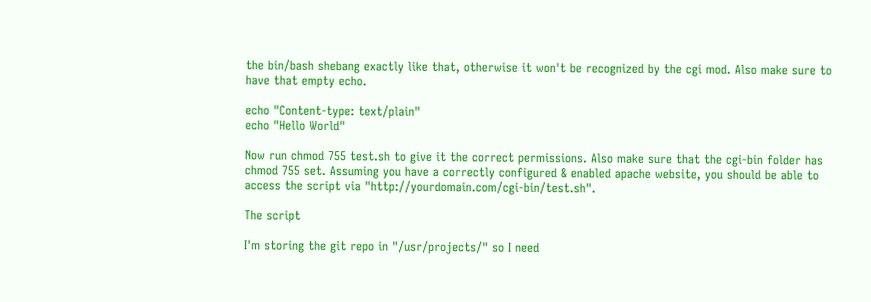the bin/bash shebang exactly like that, otherwise it won't be recognized by the cgi mod. Also make sure to have that empty echo.

echo "Content-type: text/plain"
echo "Hello World"

Now run chmod 755 test.sh to give it the correct permissions. Also make sure that the cgi-bin folder has chmod 755 set. Assuming you have a correctly configured & enabled apache website, you should be able to access the script via "http://yourdomain.com/cgi-bin/test.sh".

The script

I'm storing the git repo in "/usr/projects/" so I need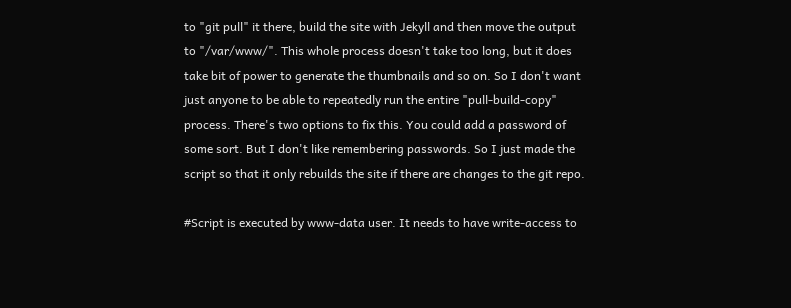to "git pull" it there, build the site with Jekyll and then move the output to "/var/www/". This whole process doesn't take too long, but it does take bit of power to generate the thumbnails and so on. So I don't want just anyone to be able to repeatedly run the entire "pull-build-copy" process. There's two options to fix this. You could add a password of some sort. But I don't like remembering passwords. So I just made the script so that it only rebuilds the site if there are changes to the git repo.

#Script is executed by www-data user. It needs to have write-access to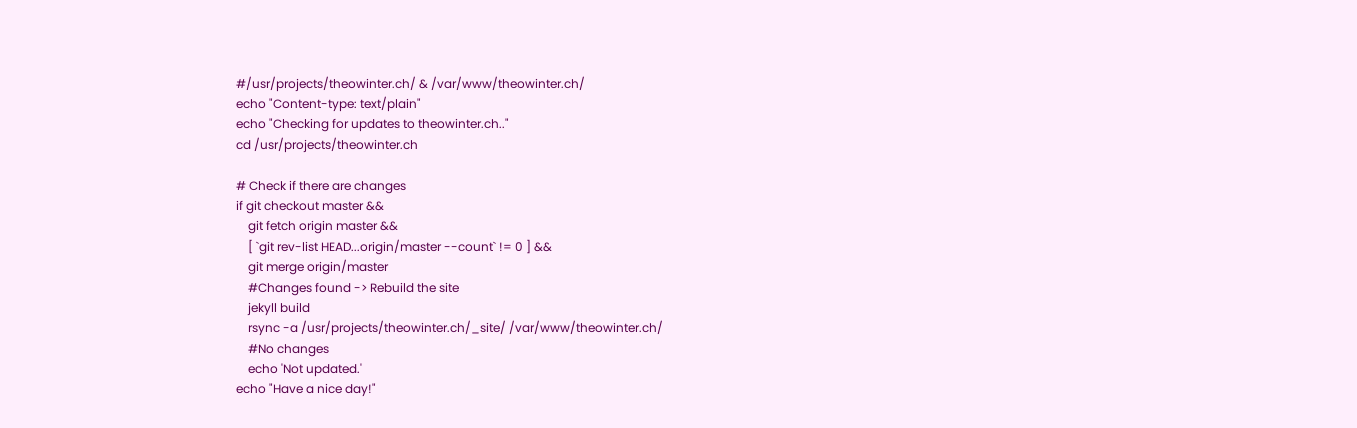#/usr/projects/theowinter.ch/ & /var/www/theowinter.ch/
echo "Content-type: text/plain"
echo "Checking for updates to theowinter.ch.."
cd /usr/projects/theowinter.ch

# Check if there are changes
if git checkout master &&
    git fetch origin master &&
    [ `git rev-list HEAD...origin/master --count` != 0 ] &&
    git merge origin/master
    #Changes found -> Rebuild the site
    jekyll build
    rsync -a /usr/projects/theowinter.ch/_site/ /var/www/theowinter.ch/
    #No changes
    echo 'Not updated.'
echo "Have a nice day!"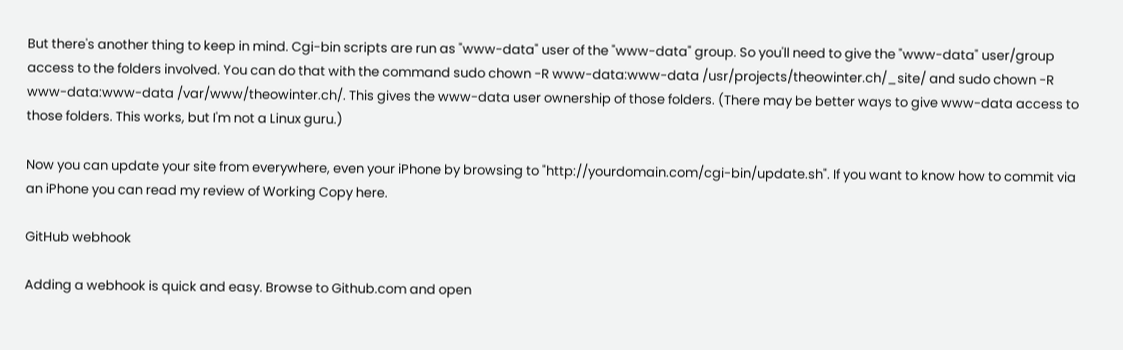But there's another thing to keep in mind. Cgi-bin scripts are run as "www-data" user of the "www-data" group. So you'll need to give the "www-data" user/group access to the folders involved. You can do that with the command sudo chown -R www-data:www-data /usr/projects/theowinter.ch/_site/ and sudo chown -R www-data:www-data /var/www/theowinter.ch/. This gives the www-data user ownership of those folders. (There may be better ways to give www-data access to those folders. This works, but I'm not a Linux guru.)

Now you can update your site from everywhere, even your iPhone by browsing to "http://yourdomain.com/cgi-bin/update.sh". If you want to know how to commit via an iPhone you can read my review of Working Copy here.

GitHub webhook

Adding a webhook is quick and easy. Browse to Github.com and open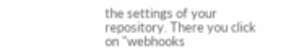the settings of your repository. There you click on "webhooks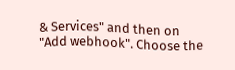& Services" and then on "Add webhook". Choose the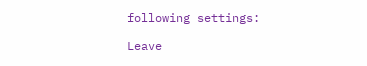following settings:

Leave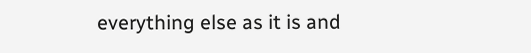everything else as it is and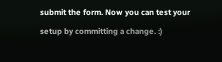submit the form. Now you can test your setup by committing a change. :)